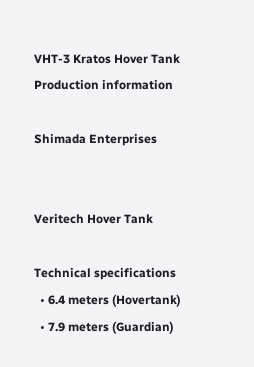VHT-3 Kratos Hover Tank
Production information

Shimada Enterprises


Veritech Hover Tank

Technical specifications
  • 6.4 meters (Hovertank)
  • 7.9 meters (Guardian)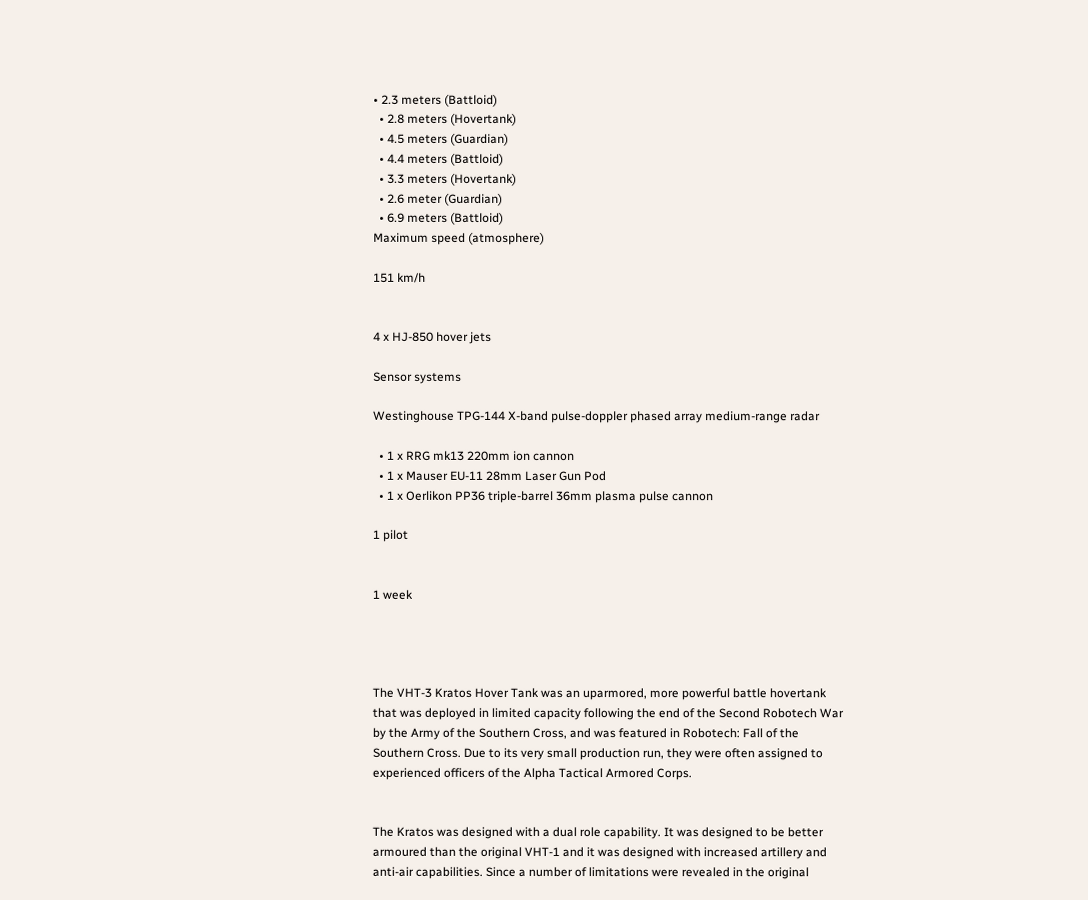• 2.3 meters (Battloid)
  • 2.8 meters (Hovertank)
  • 4.5 meters (Guardian)
  • 4.4 meters (Battloid)
  • 3.3 meters (Hovertank)
  • 2.6 meter (Guardian)
  • 6.9 meters (Battloid)
Maximum speed (atmosphere)

151 km/h


4 x HJ-850 hover jets

Sensor systems

Westinghouse TPG-144 X-band pulse-doppler phased array medium-range radar

  • 1 x RRG mk13 220mm ion cannon
  • 1 x Mauser EU-11 28mm Laser Gun Pod
  • 1 x Oerlikon PP36 triple-barrel 36mm plasma pulse cannon

1 pilot


1 week




The VHT-3 Kratos Hover Tank was an uparmored, more powerful battle hovertank that was deployed in limited capacity following the end of the Second Robotech War by the Army of the Southern Cross, and was featured in Robotech: Fall of the Southern Cross. Due to its very small production run, they were often assigned to experienced officers of the Alpha Tactical Armored Corps.


The Kratos was designed with a dual role capability. It was designed to be better armoured than the original VHT-1 and it was designed with increased artillery and anti-air capabilities. Since a number of limitations were revealed in the original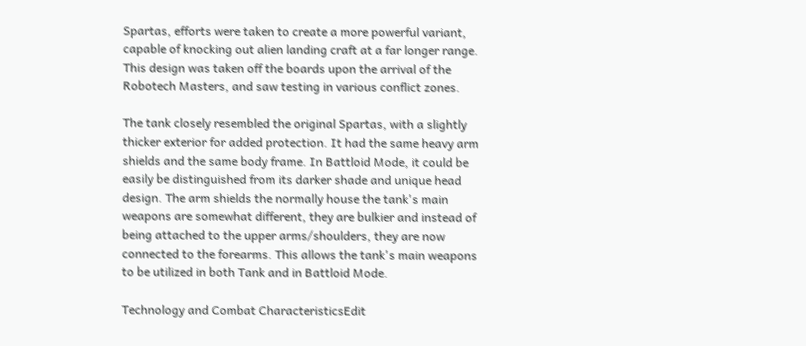Spartas, efforts were taken to create a more powerful variant, capable of knocking out alien landing craft at a far longer range. This design was taken off the boards upon the arrival of the Robotech Masters, and saw testing in various conflict zones.

The tank closely resembled the original Spartas, with a slightly thicker exterior for added protection. It had the same heavy arm shields and the same body frame. In Battloid Mode, it could be easily be distinguished from its darker shade and unique head design. The arm shields the normally house the tank's main weapons are somewhat different, they are bulkier and instead of being attached to the upper arms/shoulders, they are now connected to the forearms. This allows the tank's main weapons to be utilized in both Tank and in Battloid Mode.

Technology and Combat CharacteristicsEdit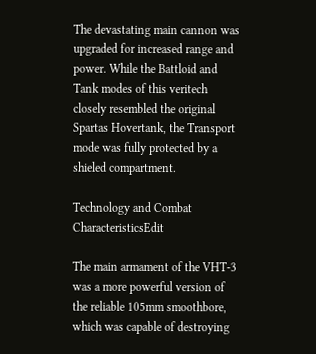The devastating main cannon was upgraded for increased range and power. While the Battloid and Tank modes of this veritech closely resembled the original Spartas Hovertank, the Transport mode was fully protected by a shieled compartment.

Technology and Combat CharacteristicsEdit

The main armament of the VHT-3 was a more powerful version of the reliable 105mm smoothbore, which was capable of destroying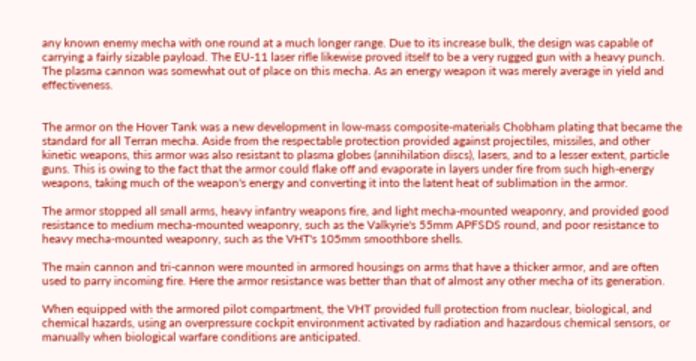any known enemy mecha with one round at a much longer range. Due to its increase bulk, the design was capable of carrying a fairly sizable payload. The EU-11 laser rifle likewise proved itself to be a very rugged gun with a heavy punch. The plasma cannon was somewhat out of place on this mecha. As an energy weapon it was merely average in yield and effectiveness.


The armor on the Hover Tank was a new development in low-mass composite-materials Chobham plating that became the standard for all Terran mecha. Aside from the respectable protection provided against projectiles, missiles, and other kinetic weapons, this armor was also resistant to plasma globes (annihilation discs), lasers, and to a lesser extent, particle guns. This is owing to the fact that the armor could flake off and evaporate in layers under fire from such high-energy weapons, taking much of the weapon's energy and converting it into the latent heat of sublimation in the armor.

The armor stopped all small arms, heavy infantry weapons fire, and light mecha-mounted weaponry, and provided good resistance to medium mecha-mounted weaponry, such as the Valkyrie's 55mm APFSDS round, and poor resistance to heavy mecha-mounted weaponry, such as the VHT's 105mm smoothbore shells.

The main cannon and tri-cannon were mounted in armored housings on arms that have a thicker armor, and are often used to parry incoming fire. Here the armor resistance was better than that of almost any other mecha of its generation.

When equipped with the armored pilot compartment, the VHT provided full protection from nuclear, biological, and chemical hazards, using an overpressure cockpit environment activated by radiation and hazardous chemical sensors, or manually when biological warfare conditions are anticipated.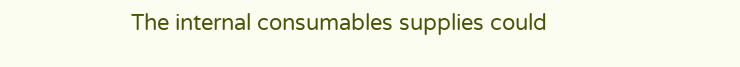The internal consumables supplies could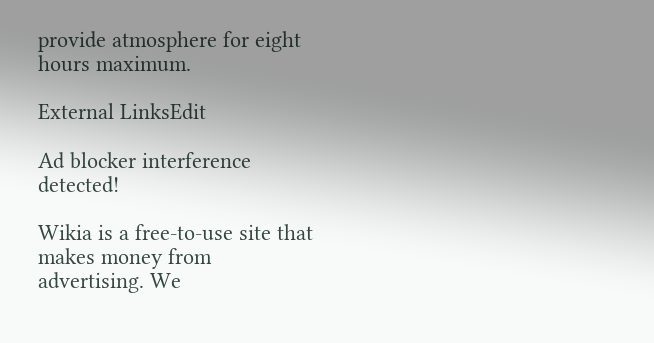provide atmosphere for eight hours maximum.

External LinksEdit

Ad blocker interference detected!

Wikia is a free-to-use site that makes money from advertising. We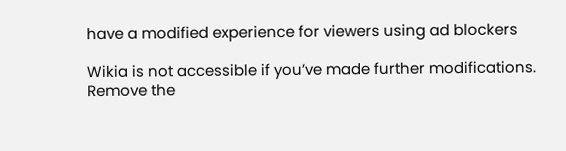have a modified experience for viewers using ad blockers

Wikia is not accessible if you’ve made further modifications. Remove the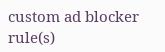custom ad blocker rule(s)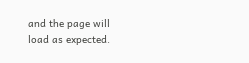and the page will load as expected.